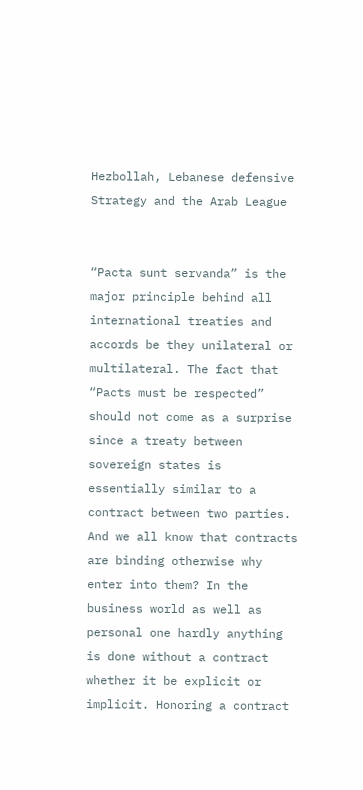Hezbollah, Lebanese defensive Strategy and the Arab League


“Pacta sunt servanda” is the major principle behind all international treaties and accords be they unilateral or multilateral. The fact that “Pacts must be respected” should not come as a surprise since a treaty between sovereign states is essentially similar to a contract between two parties. And we all know that contracts are binding otherwise why enter into them? In the business world as well as personal one hardly anything is done without a contract whether it be explicit or implicit. Honoring a contract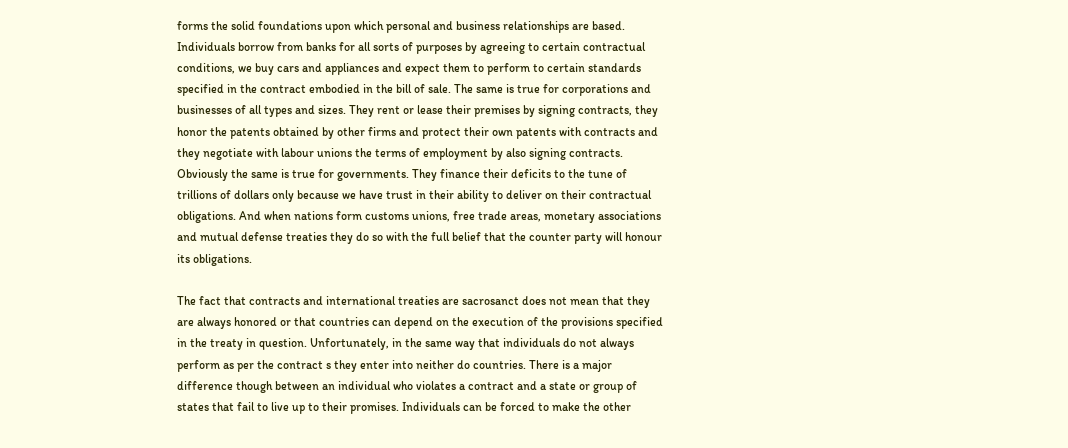forms the solid foundations upon which personal and business relationships are based. Individuals borrow from banks for all sorts of purposes by agreeing to certain contractual conditions, we buy cars and appliances and expect them to perform to certain standards specified in the contract embodied in the bill of sale. The same is true for corporations and businesses of all types and sizes. They rent or lease their premises by signing contracts, they honor the patents obtained by other firms and protect their own patents with contracts and they negotiate with labour unions the terms of employment by also signing contracts. Obviously the same is true for governments. They finance their deficits to the tune of trillions of dollars only because we have trust in their ability to deliver on their contractual obligations. And when nations form customs unions, free trade areas, monetary associations and mutual defense treaties they do so with the full belief that the counter party will honour its obligations.

The fact that contracts and international treaties are sacrosanct does not mean that they are always honored or that countries can depend on the execution of the provisions specified in the treaty in question. Unfortunately, in the same way that individuals do not always perform as per the contract s they enter into neither do countries. There is a major difference though between an individual who violates a contract and a state or group of states that fail to live up to their promises. Individuals can be forced to make the other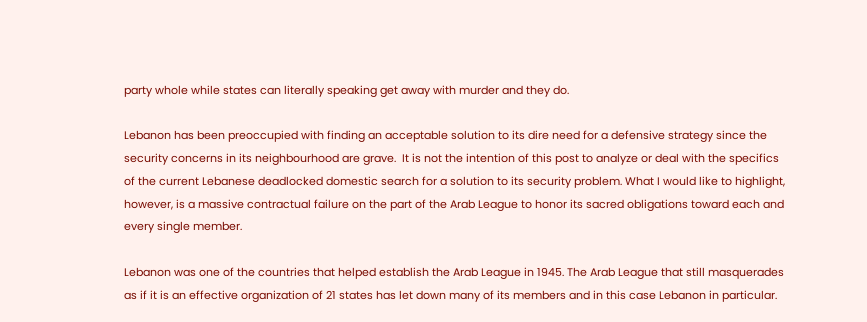party whole while states can literally speaking get away with murder and they do.

Lebanon has been preoccupied with finding an acceptable solution to its dire need for a defensive strategy since the security concerns in its neighbourhood are grave.  It is not the intention of this post to analyze or deal with the specifics of the current Lebanese deadlocked domestic search for a solution to its security problem. What I would like to highlight, however, is a massive contractual failure on the part of the Arab League to honor its sacred obligations toward each and every single member.

Lebanon was one of the countries that helped establish the Arab League in 1945. The Arab League that still masquerades as if it is an effective organization of 21 states has let down many of its members and in this case Lebanon in particular.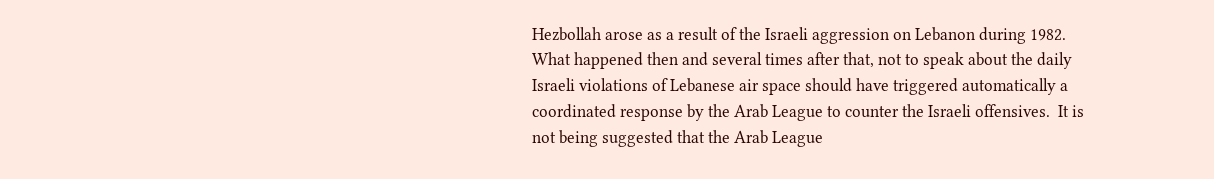Hezbollah arose as a result of the Israeli aggression on Lebanon during 1982. What happened then and several times after that, not to speak about the daily Israeli violations of Lebanese air space should have triggered automatically a coordinated response by the Arab League to counter the Israeli offensives.  It is not being suggested that the Arab League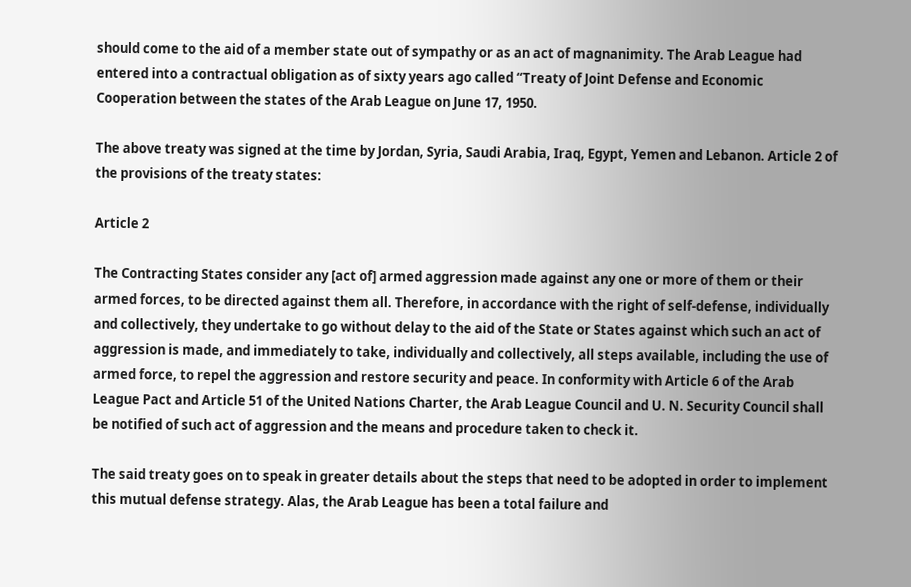should come to the aid of a member state out of sympathy or as an act of magnanimity. The Arab League had entered into a contractual obligation as of sixty years ago called “Treaty of Joint Defense and Economic Cooperation between the states of the Arab League on June 17, 1950.

The above treaty was signed at the time by Jordan, Syria, Saudi Arabia, Iraq, Egypt, Yemen and Lebanon. Article 2 of the provisions of the treaty states:

Article 2

The Contracting States consider any [act of] armed aggression made against any one or more of them or their armed forces, to be directed against them all. Therefore, in accordance with the right of self-defense, individually and collectively, they undertake to go without delay to the aid of the State or States against which such an act of aggression is made, and immediately to take, individually and collectively, all steps available, including the use of armed force, to repel the aggression and restore security and peace. In conformity with Article 6 of the Arab League Pact and Article 51 of the United Nations Charter, the Arab League Council and U. N. Security Council shall be notified of such act of aggression and the means and procedure taken to check it.

The said treaty goes on to speak in greater details about the steps that need to be adopted in order to implement this mutual defense strategy. Alas, the Arab League has been a total failure and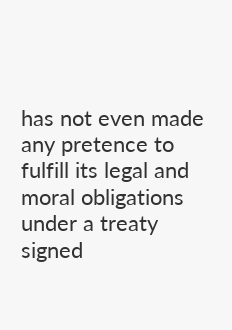has not even made any pretence to fulfill its legal and moral obligations under a treaty signed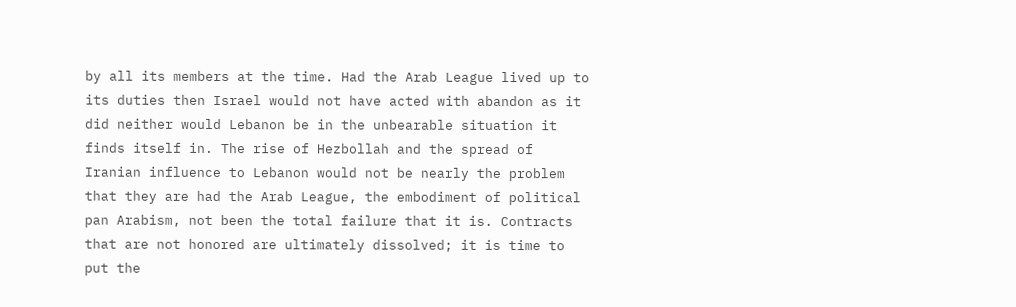by all its members at the time. Had the Arab League lived up to its duties then Israel would not have acted with abandon as it did neither would Lebanon be in the unbearable situation it finds itself in. The rise of Hezbollah and the spread of Iranian influence to Lebanon would not be nearly the problem that they are had the Arab League, the embodiment of political pan Arabism, not been the total failure that it is. Contracts that are not honored are ultimately dissolved; it is time to put the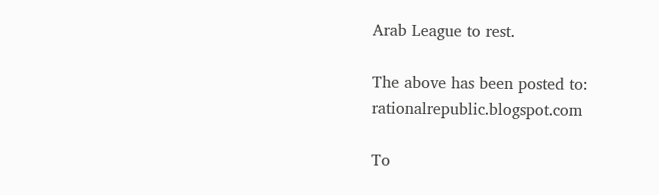Arab League to rest.

The above has been posted to: rationalrepublic.blogspot.com

To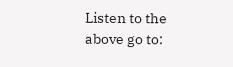Listen to the above go to: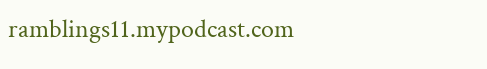ramblings11.mypodcast.com